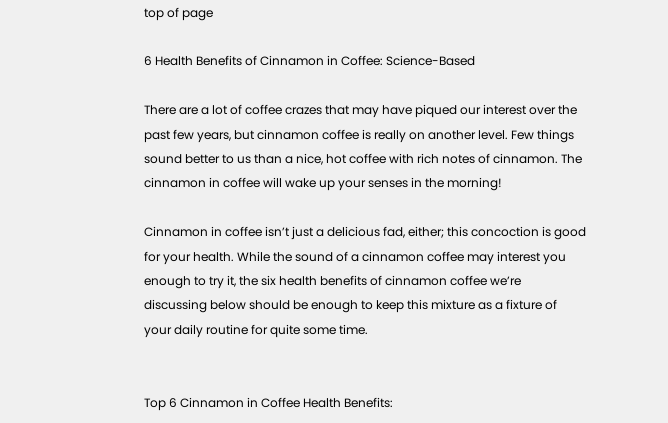top of page

6 Health Benefits of Cinnamon in Coffee: Science-Based

There are a lot of coffee crazes that may have piqued our interest over the past few years, but cinnamon coffee is really on another level. Few things sound better to us than a nice, hot coffee with rich notes of cinnamon. The cinnamon in coffee will wake up your senses in the morning!

Cinnamon in coffee isn’t just a delicious fad, either; this concoction is good for your health. While the sound of a cinnamon coffee may interest you enough to try it, the six health benefits of cinnamon coffee we’re discussing below should be enough to keep this mixture as a fixture of your daily routine for quite some time.


Top 6 Cinnamon in Coffee Health Benefits: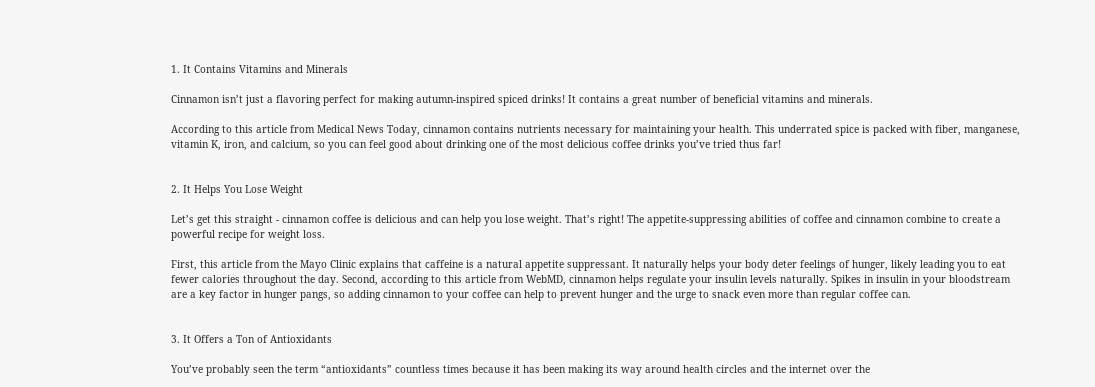1. It Contains Vitamins and Minerals

Cinnamon isn’t just a flavoring perfect for making autumn-inspired spiced drinks! It contains a great number of beneficial vitamins and minerals.

According to this article from Medical News Today, cinnamon contains nutrients necessary for maintaining your health. This underrated spice is packed with fiber, manganese, vitamin K, iron, and calcium, so you can feel good about drinking one of the most delicious coffee drinks you’ve tried thus far!


2. It Helps You Lose Weight

Let’s get this straight - cinnamon coffee is delicious and can help you lose weight. That’s right! The appetite-suppressing abilities of coffee and cinnamon combine to create a powerful recipe for weight loss.

First, this article from the Mayo Clinic explains that caffeine is a natural appetite suppressant. It naturally helps your body deter feelings of hunger, likely leading you to eat fewer calories throughout the day. Second, according to this article from WebMD, cinnamon helps regulate your insulin levels naturally. Spikes in insulin in your bloodstream are a key factor in hunger pangs, so adding cinnamon to your coffee can help to prevent hunger and the urge to snack even more than regular coffee can.


3. It Offers a Ton of Antioxidants

You’ve probably seen the term “antioxidants” countless times because it has been making its way around health circles and the internet over the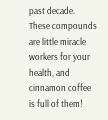past decade. These compounds are little miracle workers for your health, and cinnamon coffee is full of them!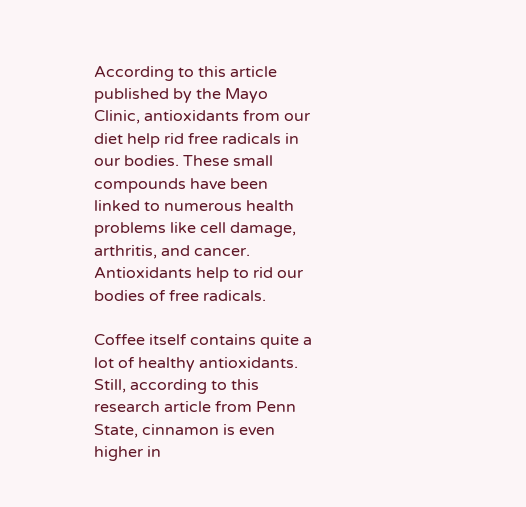According to this article published by the Mayo Clinic, antioxidants from our diet help rid free radicals in our bodies. These small compounds have been linked to numerous health problems like cell damage, arthritis, and cancer. Antioxidants help to rid our bodies of free radicals.

Coffee itself contains quite a lot of healthy antioxidants. Still, according to this research article from Penn State, cinnamon is even higher in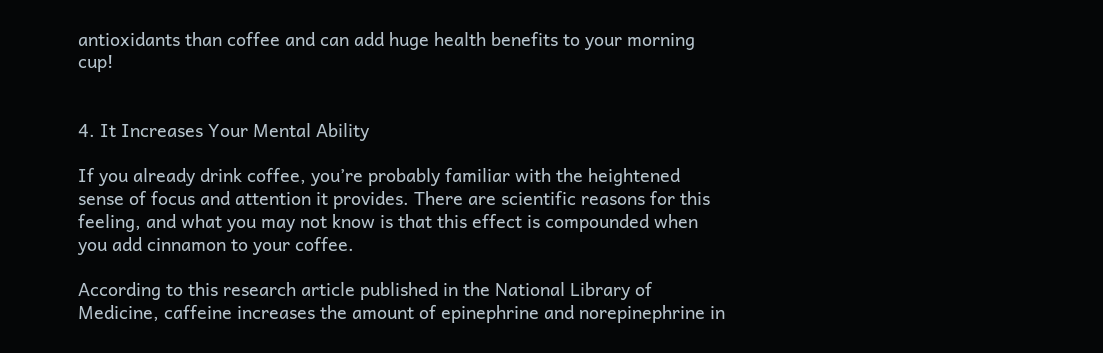antioxidants than coffee and can add huge health benefits to your morning cup!


4. It Increases Your Mental Ability

If you already drink coffee, you’re probably familiar with the heightened sense of focus and attention it provides. There are scientific reasons for this feeling, and what you may not know is that this effect is compounded when you add cinnamon to your coffee.

According to this research article published in the National Library of Medicine, caffeine increases the amount of epinephrine and norepinephrine in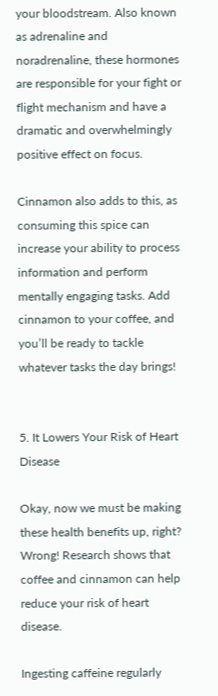your bloodstream. Also known as adrenaline and noradrenaline, these hormones are responsible for your fight or flight mechanism and have a dramatic and overwhelmingly positive effect on focus.

Cinnamon also adds to this, as consuming this spice can increase your ability to process information and perform mentally engaging tasks. Add cinnamon to your coffee, and you’ll be ready to tackle whatever tasks the day brings!


5. It Lowers Your Risk of Heart Disease

Okay, now we must be making these health benefits up, right? Wrong! Research shows that coffee and cinnamon can help reduce your risk of heart disease.

Ingesting caffeine regularly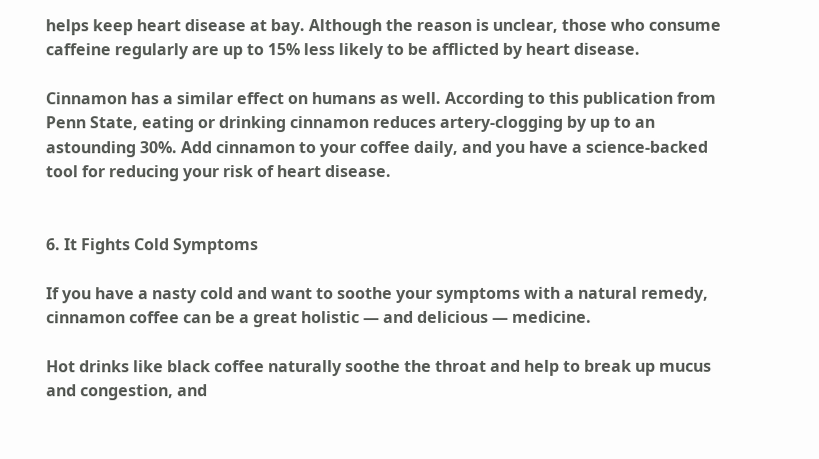helps keep heart disease at bay. Although the reason is unclear, those who consume caffeine regularly are up to 15% less likely to be afflicted by heart disease.

Cinnamon has a similar effect on humans as well. According to this publication from Penn State, eating or drinking cinnamon reduces artery-clogging by up to an astounding 30%. Add cinnamon to your coffee daily, and you have a science-backed tool for reducing your risk of heart disease.


6. It Fights Cold Symptoms

If you have a nasty cold and want to soothe your symptoms with a natural remedy, cinnamon coffee can be a great holistic — and delicious — medicine.

Hot drinks like black coffee naturally soothe the throat and help to break up mucus and congestion, and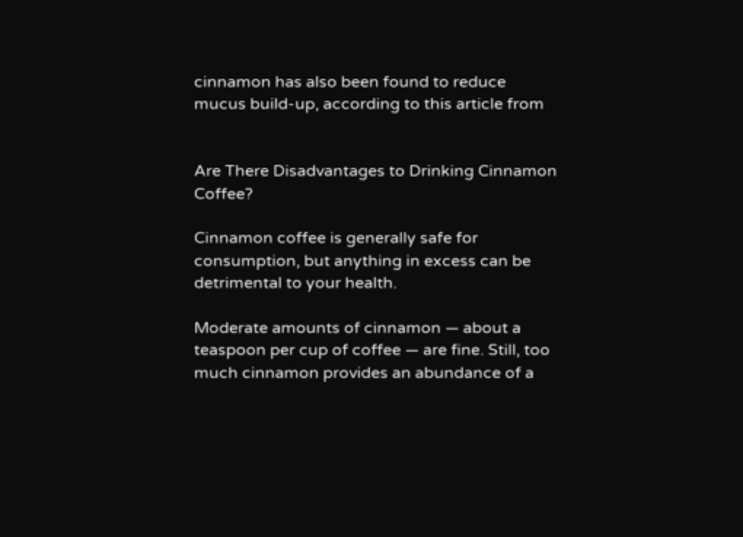cinnamon has also been found to reduce mucus build-up, according to this article from


Are There Disadvantages to Drinking Cinnamon Coffee?

Cinnamon coffee is generally safe for consumption, but anything in excess can be detrimental to your health.

Moderate amounts of cinnamon — about a teaspoon per cup of coffee — are fine. Still, too much cinnamon provides an abundance of a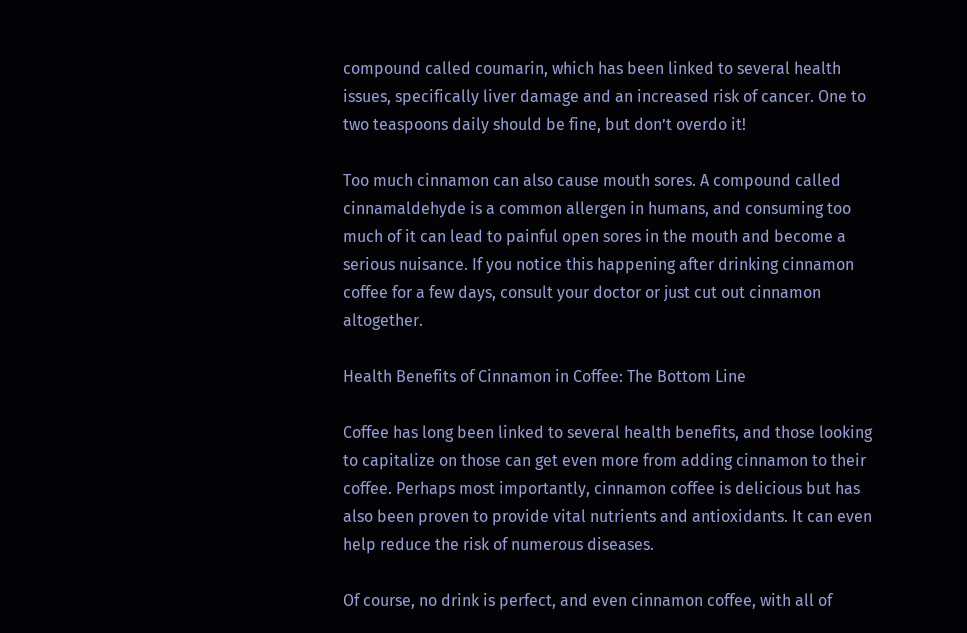compound called coumarin, which has been linked to several health issues, specifically liver damage and an increased risk of cancer. One to two teaspoons daily should be fine, but don’t overdo it!

Too much cinnamon can also cause mouth sores. A compound called cinnamaldehyde is a common allergen in humans, and consuming too much of it can lead to painful open sores in the mouth and become a serious nuisance. If you notice this happening after drinking cinnamon coffee for a few days, consult your doctor or just cut out cinnamon altogether.

Health Benefits of Cinnamon in Coffee: The Bottom Line

Coffee has long been linked to several health benefits, and those looking to capitalize on those can get even more from adding cinnamon to their coffee. Perhaps most importantly, cinnamon coffee is delicious but has also been proven to provide vital nutrients and antioxidants. It can even help reduce the risk of numerous diseases.

Of course, no drink is perfect, and even cinnamon coffee, with all of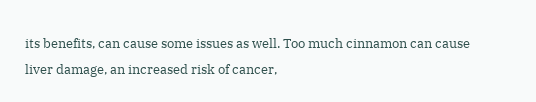its benefits, can cause some issues as well. Too much cinnamon can cause liver damage, an increased risk of cancer,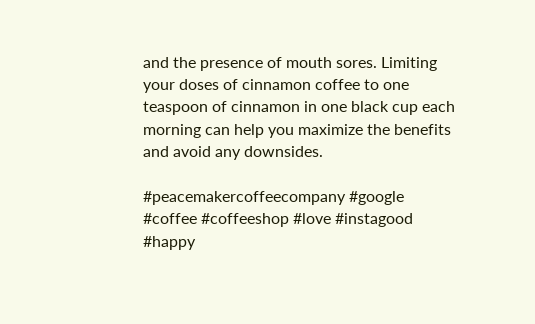and the presence of mouth sores. Limiting your doses of cinnamon coffee to one teaspoon of cinnamon in one black cup each morning can help you maximize the benefits and avoid any downsides.

#peacemakercoffeecompany #google #coffee #coffeeshop #love #instagood #happy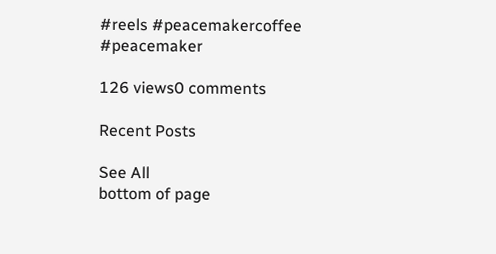#reels #peacemakercoffee #peacemaker

126 views0 comments

Recent Posts

See All
bottom of page